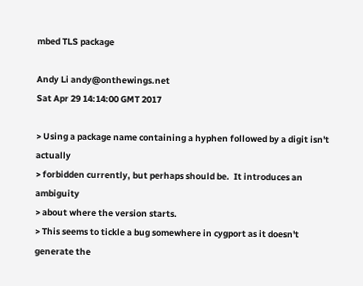mbed TLS package

Andy Li andy@onthewings.net
Sat Apr 29 14:14:00 GMT 2017

> Using a package name containing a hyphen followed by a digit isn't actually
> forbidden currently, but perhaps should be.  It introduces an ambiguity
> about where the version starts.
> This seems to tickle a bug somewhere in cygport as it doesn't generate the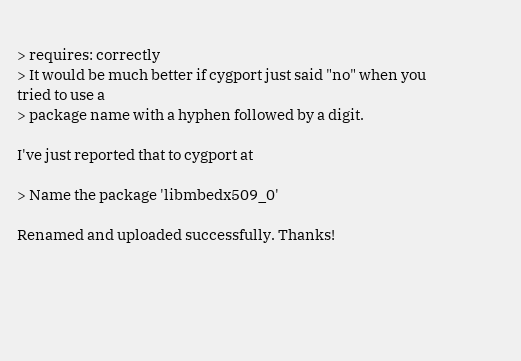> requires: correctly
> It would be much better if cygport just said "no" when you tried to use a
> package name with a hyphen followed by a digit.

I've just reported that to cygport at

> Name the package 'libmbedx509_0'

Renamed and uploaded successfully. Thanks!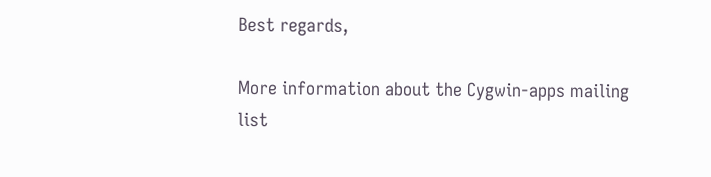Best regards,

More information about the Cygwin-apps mailing list